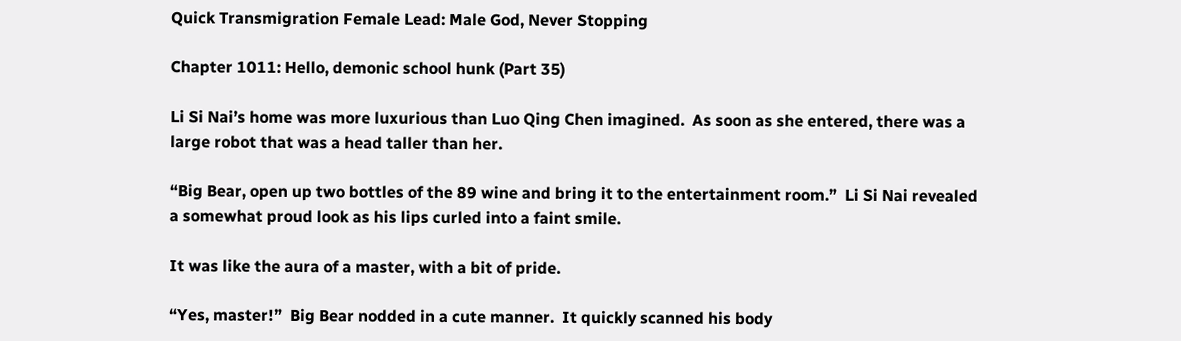Quick Transmigration Female Lead: Male God, Never Stopping

Chapter 1011: Hello, demonic school hunk (Part 35)

Li Si Nai’s home was more luxurious than Luo Qing Chen imagined.  As soon as she entered, there was a large robot that was a head taller than her.

“Big Bear, open up two bottles of the 89 wine and bring it to the entertainment room.”  Li Si Nai revealed a somewhat proud look as his lips curled into a faint smile.

It was like the aura of a master, with a bit of pride.

“Yes, master!”  Big Bear nodded in a cute manner.  It quickly scanned his body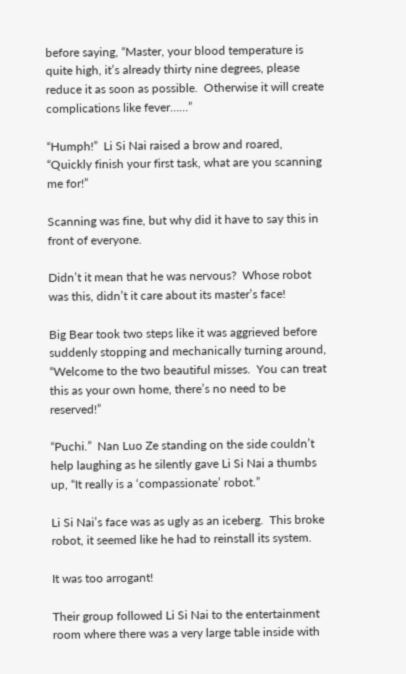before saying, “Master, your blood temperature is quite high, it’s already thirty nine degrees, please reduce it as soon as possible.  Otherwise it will create complications like fever……”

“Humph!”  Li Si Nai raised a brow and roared, “Quickly finish your first task, what are you scanning me for!”

Scanning was fine, but why did it have to say this in front of everyone.

Didn’t it mean that he was nervous?  Whose robot was this, didn’t it care about its master’s face!

Big Bear took two steps like it was aggrieved before suddenly stopping and mechanically turning around, “Welcome to the two beautiful misses.  You can treat this as your own home, there’s no need to be reserved!”

“Puchi.”  Nan Luo Ze standing on the side couldn’t help laughing as he silently gave Li Si Nai a thumbs up, “It really is a ‘compassionate’ robot.”

Li Si Nai’s face was as ugly as an iceberg.  This broke robot, it seemed like he had to reinstall its system.

It was too arrogant!

Their group followed Li Si Nai to the entertainment room where there was a very large table inside with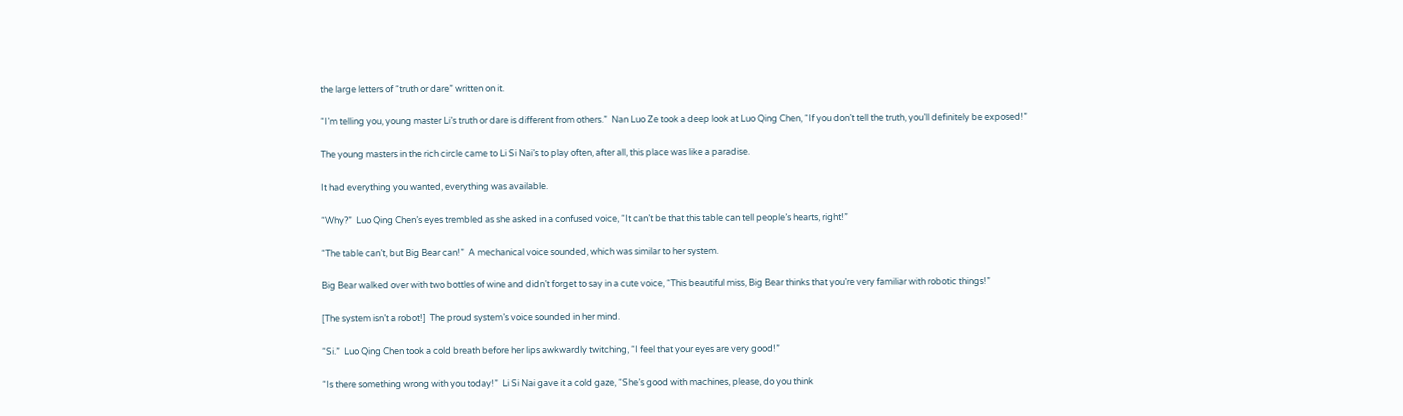the large letters of “truth or dare” written on it.

“I’m telling you, young master Li’s truth or dare is different from others.”  Nan Luo Ze took a deep look at Luo Qing Chen, “If you don’t tell the truth, you’ll definitely be exposed!”

The young masters in the rich circle came to Li Si Nai’s to play often, after all, this place was like a paradise.

It had everything you wanted, everything was available.

“Why?”  Luo Qing Chen’s eyes trembled as she asked in a confused voice, “It can’t be that this table can tell people’s hearts, right!”

“The table can’t, but Big Bear can!”  A mechanical voice sounded, which was similar to her system.

Big Bear walked over with two bottles of wine and didn’t forget to say in a cute voice, “This beautiful miss, Big Bear thinks that you’re very familiar with robotic things!”

[The system isn’t a robot!]  The proud system’s voice sounded in her mind.

“Si.”  Luo Qing Chen took a cold breath before her lips awkwardly twitching, “I feel that your eyes are very good!”

“Is there something wrong with you today!”  Li Si Nai gave it a cold gaze, “She’s good with machines, please, do you think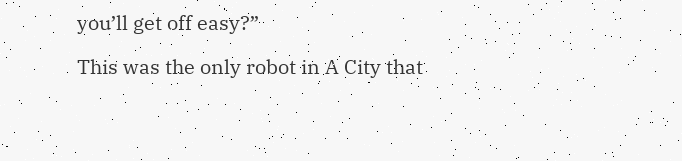you’ll get off easy?”

This was the only robot in A City that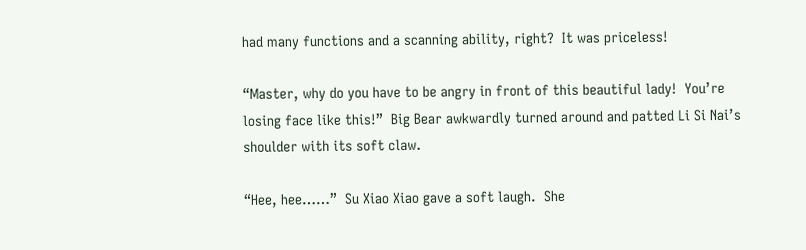had many functions and a scanning ability, right?  It was priceless!

“Master, why do you have to be angry in front of this beautiful lady!  You’re losing face like this!”  Big Bear awkwardly turned around and patted Li Si Nai’s shoulder with its soft claw.

“Hee, hee……”  Su Xiao Xiao gave a soft laugh.  She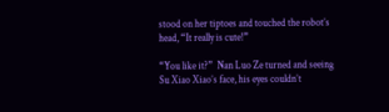stood on her tiptoes and touched the robot’s head, “It really is cute!”

“You like it?”  Nan Luo Ze turned and seeing Su Xiao Xiao’s face, his eyes couldn’t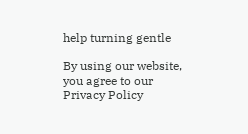help turning gentle

By using our website, you agree to our Privacy Policy